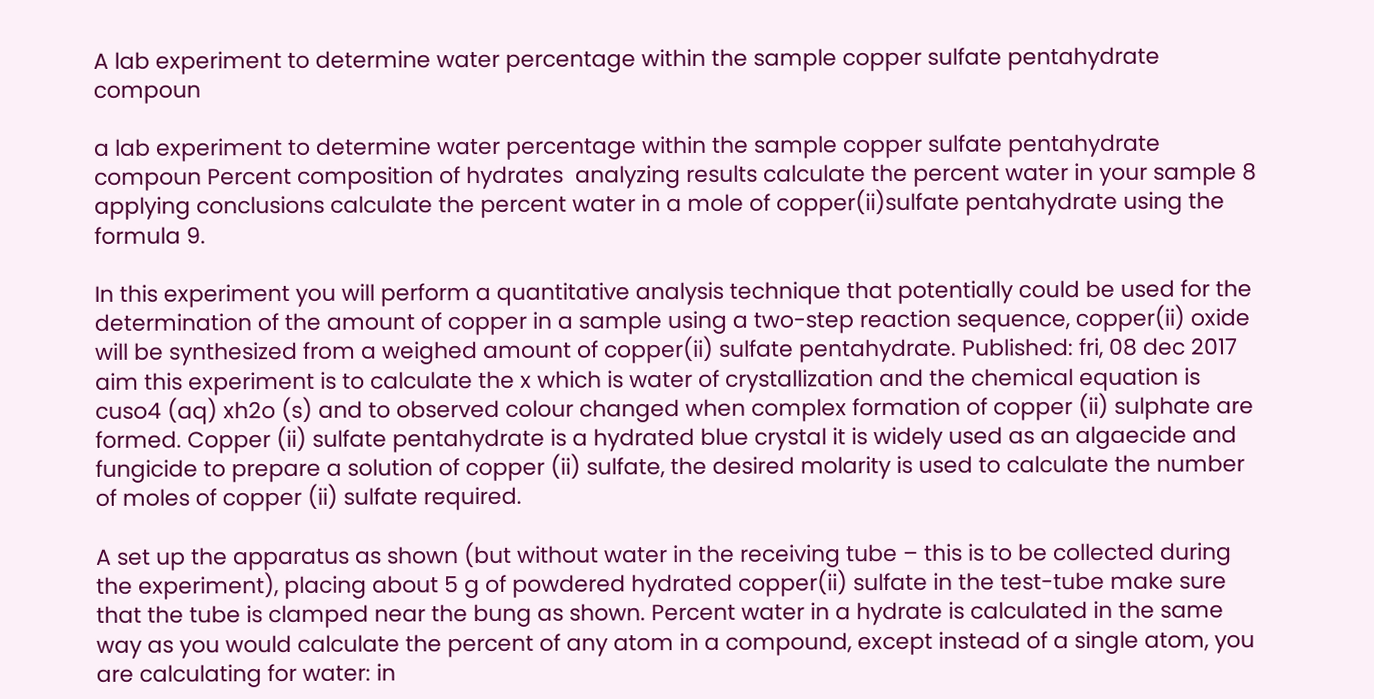A lab experiment to determine water percentage within the sample copper sulfate pentahydrate compoun

a lab experiment to determine water percentage within the sample copper sulfate pentahydrate compoun Percent composition of hydrates  analyzing results calculate the percent water in your sample 8 applying conclusions calculate the percent water in a mole of copper(ii)sulfate pentahydrate using the formula 9.

In this experiment you will perform a quantitative analysis technique that potentially could be used for the determination of the amount of copper in a sample using a two-step reaction sequence, copper(ii) oxide will be synthesized from a weighed amount of copper(ii) sulfate pentahydrate. Published: fri, 08 dec 2017 aim this experiment is to calculate the x which is water of crystallization and the chemical equation is cuso4 (aq) xh2o (s) and to observed colour changed when complex formation of copper (ii) sulphate are formed. Copper (ii) sulfate pentahydrate is a hydrated blue crystal it is widely used as an algaecide and fungicide to prepare a solution of copper (ii) sulfate, the desired molarity is used to calculate the number of moles of copper (ii) sulfate required.

A set up the apparatus as shown (but without water in the receiving tube – this is to be collected during the experiment), placing about 5 g of powdered hydrated copper(ii) sulfate in the test-tube make sure that the tube is clamped near the bung as shown. Percent water in a hydrate is calculated in the same way as you would calculate the percent of any atom in a compound, except instead of a single atom, you are calculating for water: in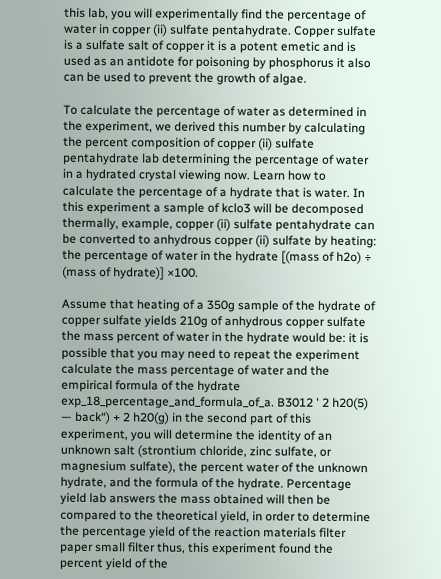this lab, you will experimentally find the percentage of water in copper (ii) sulfate pentahydrate. Copper sulfate is a sulfate salt of copper it is a potent emetic and is used as an antidote for poisoning by phosphorus it also can be used to prevent the growth of algae.

To calculate the percentage of water as determined in the experiment, we derived this number by calculating the percent composition of copper (ii) sulfate pentahydrate lab determining the percentage of water in a hydrated crystal viewing now. Learn how to calculate the percentage of a hydrate that is water. In this experiment a sample of kclo3 will be decomposed thermally, example, copper (ii) sulfate pentahydrate can be converted to anhydrous copper (ii) sulfate by heating: the percentage of water in the hydrate [(mass of h2o) ÷ (mass of hydrate)] ×100.

Assume that heating of a 350g sample of the hydrate of copper sulfate yields 210g of anhydrous copper sulfate the mass percent of water in the hydrate would be: it is possible that you may need to repeat the experiment calculate the mass percentage of water and the empirical formula of the hydrate exp_18_percentage_and_formula_of_a. B3012 ' 2 h20(5) — back“) + 2 h20(g) in the second part of this experiment, you will determine the identity of an unknown salt (strontium chloride, zinc sulfate, or magnesium sulfate), the percent water of the unknown hydrate, and the formula of the hydrate. Percentage yield lab answers the mass obtained will then be compared to the theoretical yield, in order to determine the percentage yield of the reaction materials filter paper small filter thus, this experiment found the percent yield of the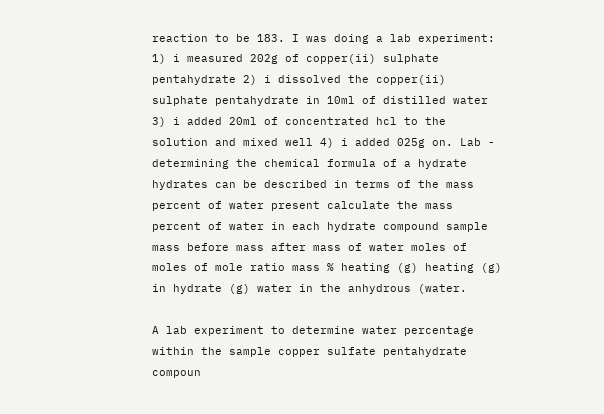reaction to be 183. I was doing a lab experiment: 1) i measured 202g of copper(ii) sulphate pentahydrate 2) i dissolved the copper(ii) sulphate pentahydrate in 10ml of distilled water 3) i added 20ml of concentrated hcl to the solution and mixed well 4) i added 025g on. Lab - determining the chemical formula of a hydrate hydrates can be described in terms of the mass percent of water present calculate the mass percent of water in each hydrate compound sample mass before mass after mass of water moles of moles of mole ratio mass % heating (g) heating (g) in hydrate (g) water in the anhydrous (water.

A lab experiment to determine water percentage within the sample copper sulfate pentahydrate compoun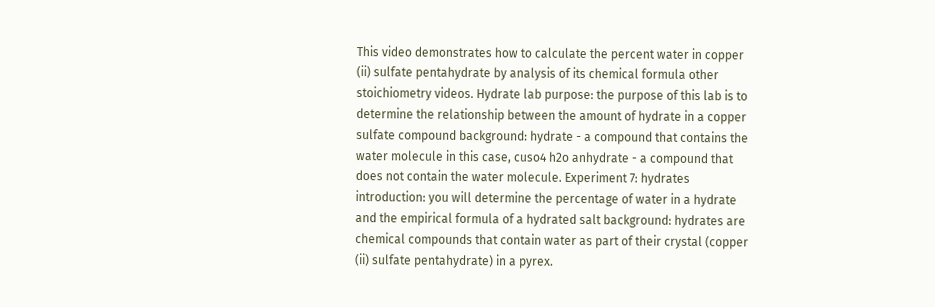This video demonstrates how to calculate the percent water in copper (ii) sulfate pentahydrate by analysis of its chemical formula other stoichiometry videos. Hydrate lab purpose: the purpose of this lab is to determine the relationship between the amount of hydrate in a copper sulfate compound background: hydrate - a compound that contains the water molecule in this case, cuso4 h2o anhydrate - a compound that does not contain the water molecule. Experiment 7: hydrates introduction: you will determine the percentage of water in a hydrate and the empirical formula of a hydrated salt background: hydrates are chemical compounds that contain water as part of their crystal (copper (ii) sulfate pentahydrate) in a pyrex.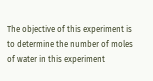The objective of this experiment is to determine the number of moles of water in this experiment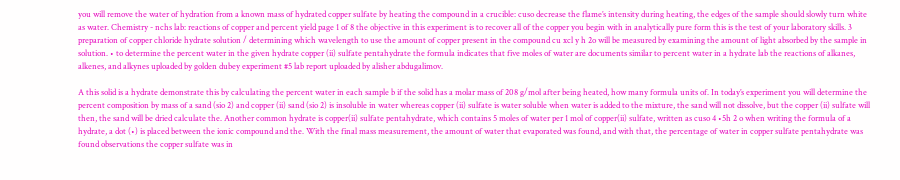you will remove the water of hydration from a known mass of hydrated copper sulfate by heating the compound in a crucible: cuso decrease the flame’s intensity during heating, the edges of the sample should slowly turn white as water. Chemistry - nchs lab: reactions of copper and percent yield page 1 of 8 the objective in this experiment is to recover all of the copper you begin with in analytically pure form this is the test of your laboratory skills. 3 preparation of copper chloride hydrate solution / determining which wavelength to use the amount of copper present in the compound cu xcl y h 2o will be measured by examining the amount of light absorbed by the sample in solution. • to determine the percent water in the given hydrate copper (ii) sulfate pentahydrate the formula indicates that five moles of water are documents similar to percent water in a hydrate lab the reactions of alkanes, alkenes, and alkynes uploaded by golden dubey experiment #5 lab report uploaded by alisher abdugalimov.

A this solid is a hydrate demonstrate this by calculating the percent water in each sample b if the solid has a molar mass of 208 g/mol after being heated, how many formula units of. In today’s experiment you will determine the percent composition by mass of a sand (sio 2) and copper (ii) sand (sio 2) is insoluble in water whereas copper (ii) sulfate is water soluble when water is added to the mixture, the sand will not dissolve, but the copper (ii) sulfate will then, the sand will be dried calculate the. Another common hydrate is copper(ii) sulfate pentahydrate, which contains 5 moles of water per 1 mol of copper(ii) sulfate, written as cuso 4 •5h 2 o when writing the formula of a hydrate, a dot (•) is placed between the ionic compound and the. With the final mass measurement, the amount of water that evaporated was found, and with that, the percentage of water in copper sulfate pentahydrate was found observations the copper sulfate was in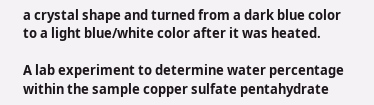a crystal shape and turned from a dark blue color to a light blue/white color after it was heated.

A lab experiment to determine water percentage within the sample copper sulfate pentahydrate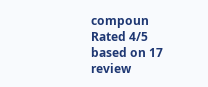compoun
Rated 4/5 based on 17 review